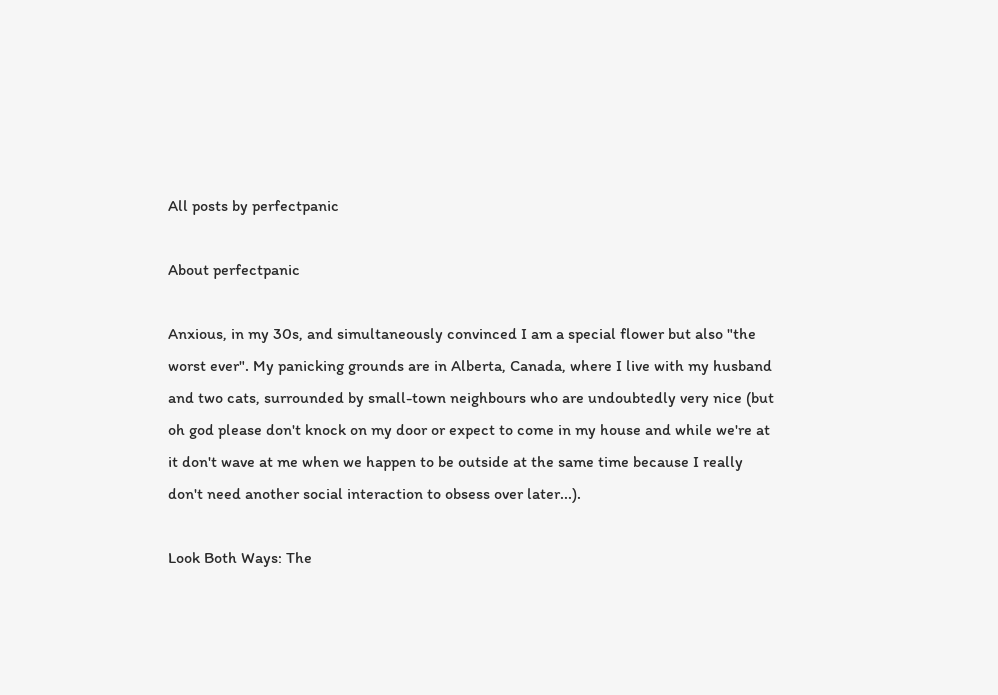All posts by perfectpanic

About perfectpanic

Anxious, in my 30s, and simultaneously convinced I am a special flower but also "the worst ever". My panicking grounds are in Alberta, Canada, where I live with my husband and two cats, surrounded by small-town neighbours who are undoubtedly very nice (but oh god please don't knock on my door or expect to come in my house and while we're at it don't wave at me when we happen to be outside at the same time because I really don't need another social interaction to obsess over later...).

Look Both Ways: The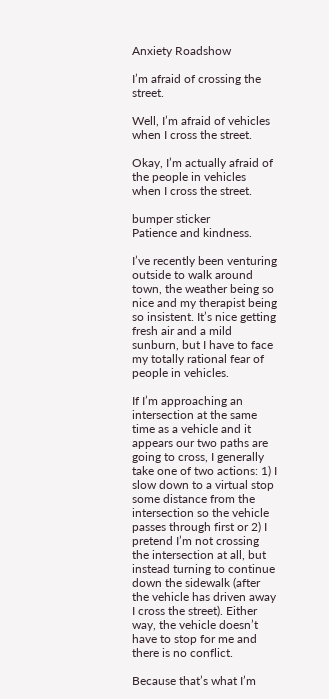Anxiety Roadshow

I’m afraid of crossing the street.

Well, I’m afraid of vehicles when I cross the street.

Okay, I’m actually afraid of the people in vehicles when I cross the street.

bumper sticker
Patience and kindness.

I’ve recently been venturing outside to walk around town, the weather being so nice and my therapist being so insistent. It’s nice getting fresh air and a mild sunburn, but I have to face my totally rational fear of people in vehicles.

If I’m approaching an intersection at the same time as a vehicle and it appears our two paths are going to cross, I generally take one of two actions: 1) I slow down to a virtual stop some distance from the intersection so the vehicle passes through first or 2) I pretend I’m not crossing the intersection at all, but instead turning to continue down the sidewalk (after the vehicle has driven away I cross the street). Either way, the vehicle doesn’t have to stop for me and there is no conflict.

Because that’s what I’m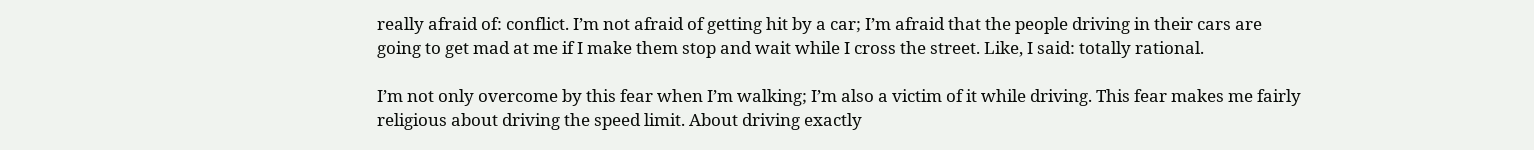really afraid of: conflict. I’m not afraid of getting hit by a car; I’m afraid that the people driving in their cars are going to get mad at me if I make them stop and wait while I cross the street. Like, I said: totally rational.

I’m not only overcome by this fear when I’m walking; I’m also a victim of it while driving. This fear makes me fairly religious about driving the speed limit. About driving exactly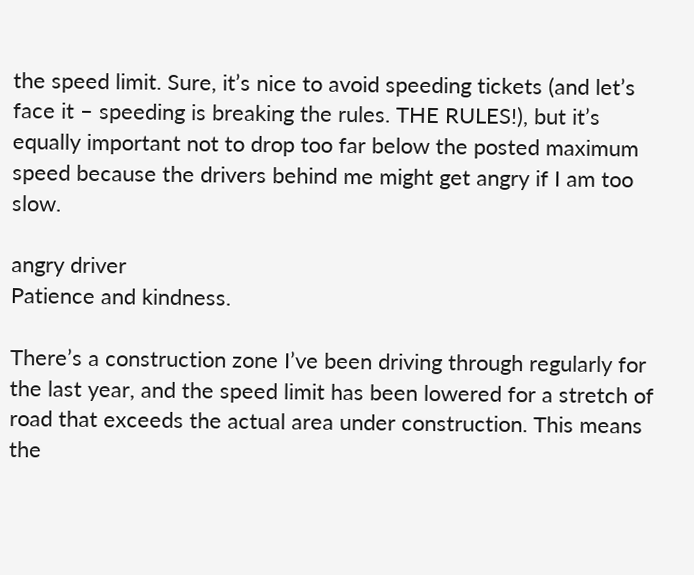the speed limit. Sure, it’s nice to avoid speeding tickets (and let’s face it – speeding is breaking the rules. THE RULES!), but it’s equally important not to drop too far below the posted maximum speed because the drivers behind me might get angry if I am too slow.

angry driver
Patience and kindness.

There’s a construction zone I’ve been driving through regularly for the last year, and the speed limit has been lowered for a stretch of road that exceeds the actual area under construction. This means the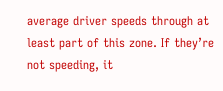average driver speeds through at least part of this zone. If they’re not speeding, it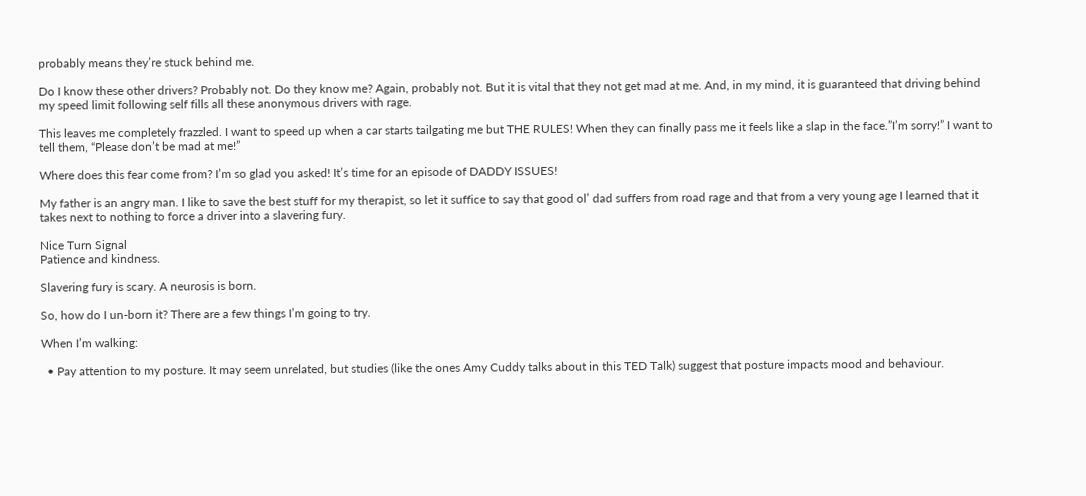probably means they’re stuck behind me.

Do I know these other drivers? Probably not. Do they know me? Again, probably not. But it is vital that they not get mad at me. And, in my mind, it is guaranteed that driving behind my speed limit following self fills all these anonymous drivers with rage.

This leaves me completely frazzled. I want to speed up when a car starts tailgating me but THE RULES! When they can finally pass me it feels like a slap in the face.”I’m sorry!” I want to tell them, “Please don’t be mad at me!”

Where does this fear come from? I’m so glad you asked! It’s time for an episode of DADDY ISSUES!

My father is an angry man. I like to save the best stuff for my therapist, so let it suffice to say that good ol’ dad suffers from road rage and that from a very young age I learned that it takes next to nothing to force a driver into a slavering fury.

Nice Turn Signal
Patience and kindness.

Slavering fury is scary. A neurosis is born.

So, how do I un-born it? There are a few things I’m going to try.

When I’m walking:

  • Pay attention to my posture. It may seem unrelated, but studies (like the ones Amy Cuddy talks about in this TED Talk) suggest that posture impacts mood and behaviour.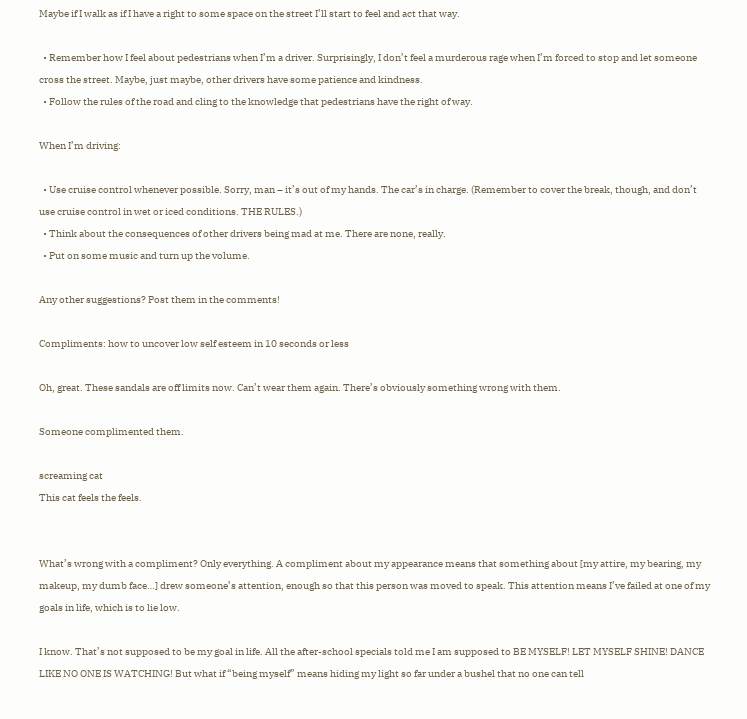Maybe if I walk as if I have a right to some space on the street I’ll start to feel and act that way.

  • Remember how I feel about pedestrians when I’m a driver. Surprisingly, I don’t feel a murderous rage when I’m forced to stop and let someone cross the street. Maybe, just maybe, other drivers have some patience and kindness.
  • Follow the rules of the road and cling to the knowledge that pedestrians have the right of way.

When I’m driving:

  • Use cruise control whenever possible. Sorry, man – it’s out of my hands. The car’s in charge. (Remember to cover the break, though, and don’t use cruise control in wet or iced conditions. THE RULES.)
  • Think about the consequences of other drivers being mad at me. There are none, really.
  • Put on some music and turn up the volume.

Any other suggestions? Post them in the comments!

Compliments: how to uncover low self esteem in 10 seconds or less

Oh, great. These sandals are off limits now. Can’t wear them again. There’s obviously something wrong with them.

Someone complimented them.

screaming cat
This cat feels the feels.


What’s wrong with a compliment? Only everything. A compliment about my appearance means that something about [my attire, my bearing, my makeup, my dumb face…] drew someone’s attention, enough so that this person was moved to speak. This attention means I’ve failed at one of my goals in life, which is to lie low.

I know. That’s not supposed to be my goal in life. All the after-school specials told me I am supposed to BE MYSELF! LET MYSELF SHINE! DANCE LIKE NO ONE IS WATCHING! But what if “being myself” means hiding my light so far under a bushel that no one can tell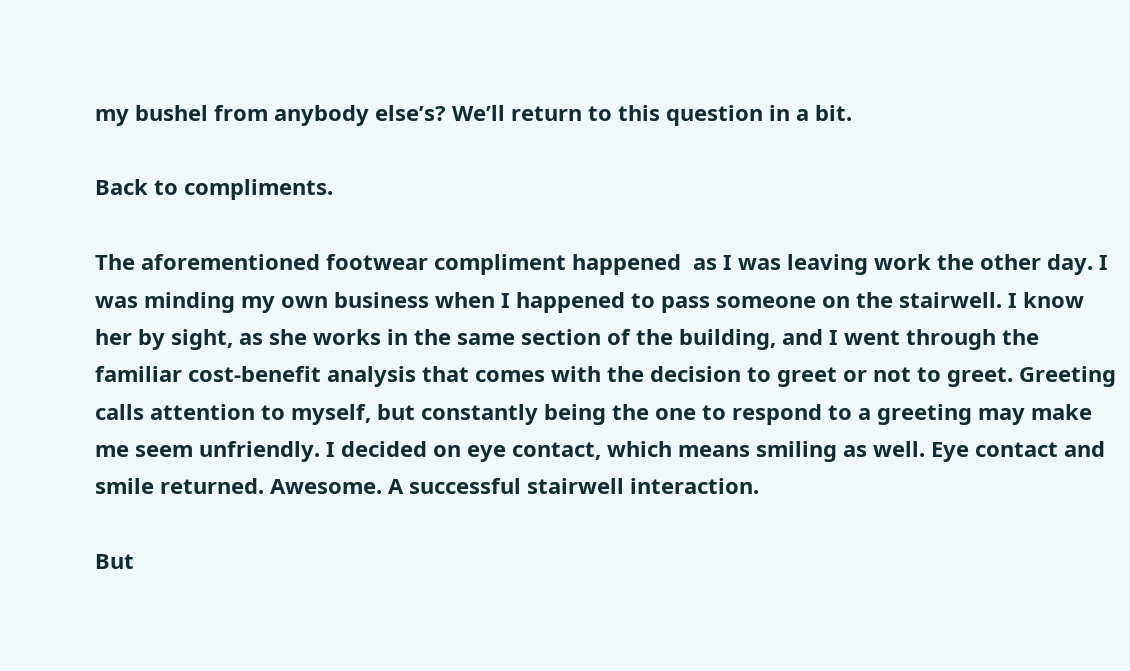my bushel from anybody else’s? We’ll return to this question in a bit.

Back to compliments.

The aforementioned footwear compliment happened  as I was leaving work the other day. I was minding my own business when I happened to pass someone on the stairwell. I know her by sight, as she works in the same section of the building, and I went through the familiar cost-benefit analysis that comes with the decision to greet or not to greet. Greeting calls attention to myself, but constantly being the one to respond to a greeting may make me seem unfriendly. I decided on eye contact, which means smiling as well. Eye contact and smile returned. Awesome. A successful stairwell interaction.

But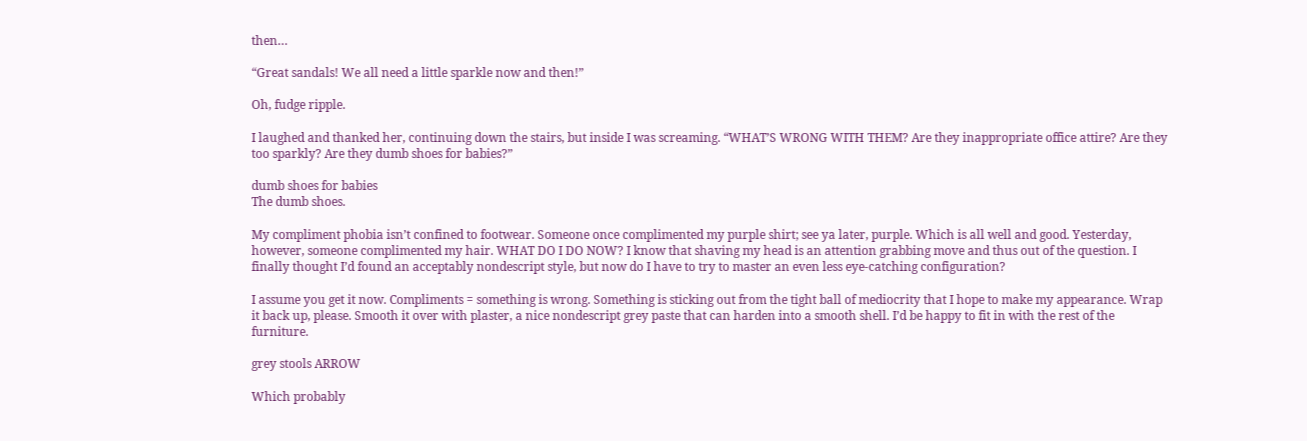then…

“Great sandals! We all need a little sparkle now and then!”

Oh, fudge ripple.

I laughed and thanked her, continuing down the stairs, but inside I was screaming. “WHAT’S WRONG WITH THEM? Are they inappropriate office attire? Are they too sparkly? Are they dumb shoes for babies?”

dumb shoes for babies
The dumb shoes.

My compliment phobia isn’t confined to footwear. Someone once complimented my purple shirt; see ya later, purple. Which is all well and good. Yesterday, however, someone complimented my hair. WHAT DO I DO NOW? I know that shaving my head is an attention grabbing move and thus out of the question. I finally thought I’d found an acceptably nondescript style, but now do I have to try to master an even less eye-catching configuration?

I assume you get it now. Compliments = something is wrong. Something is sticking out from the tight ball of mediocrity that I hope to make my appearance. Wrap it back up, please. Smooth it over with plaster, a nice nondescript grey paste that can harden into a smooth shell. I’d be happy to fit in with the rest of the furniture.

grey stools ARROW

Which probably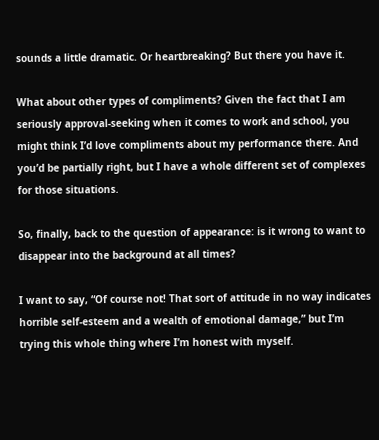sounds a little dramatic. Or heartbreaking? But there you have it.

What about other types of compliments? Given the fact that I am seriously approval-seeking when it comes to work and school, you might think I’d love compliments about my performance there. And you’d be partially right, but I have a whole different set of complexes for those situations.

So, finally, back to the question of appearance: is it wrong to want to disappear into the background at all times?

I want to say, “Of course not! That sort of attitude in no way indicates horrible self-esteem and a wealth of emotional damage,” but I’m trying this whole thing where I’m honest with myself.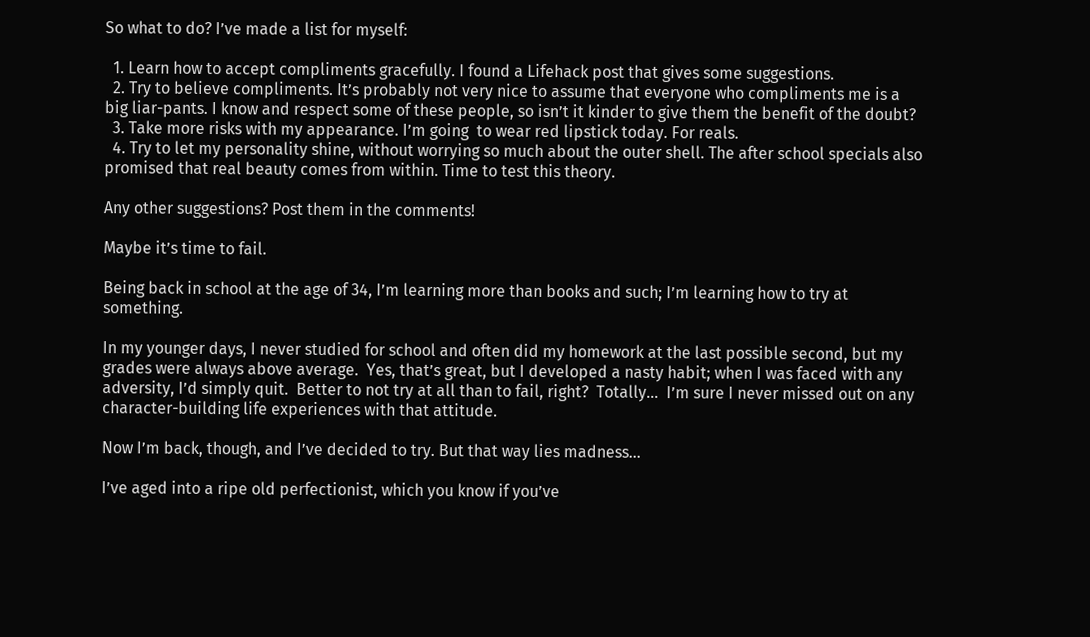So what to do? I’ve made a list for myself:

  1. Learn how to accept compliments gracefully. I found a Lifehack post that gives some suggestions.
  2. Try to believe compliments. It’s probably not very nice to assume that everyone who compliments me is a big liar-pants. I know and respect some of these people, so isn’t it kinder to give them the benefit of the doubt?
  3. Take more risks with my appearance. I’m going  to wear red lipstick today. For reals.
  4. Try to let my personality shine, without worrying so much about the outer shell. The after school specials also promised that real beauty comes from within. Time to test this theory.

Any other suggestions? Post them in the comments!

Maybe it’s time to fail.

Being back in school at the age of 34, I’m learning more than books and such; I’m learning how to try at something.

In my younger days, I never studied for school and often did my homework at the last possible second, but my grades were always above average.  Yes, that’s great, but I developed a nasty habit; when I was faced with any adversity, I’d simply quit.  Better to not try at all than to fail, right?  Totally…  I’m sure I never missed out on any character-building life experiences with that attitude.

Now I’m back, though, and I’ve decided to try. But that way lies madness…

I’ve aged into a ripe old perfectionist, which you know if you’ve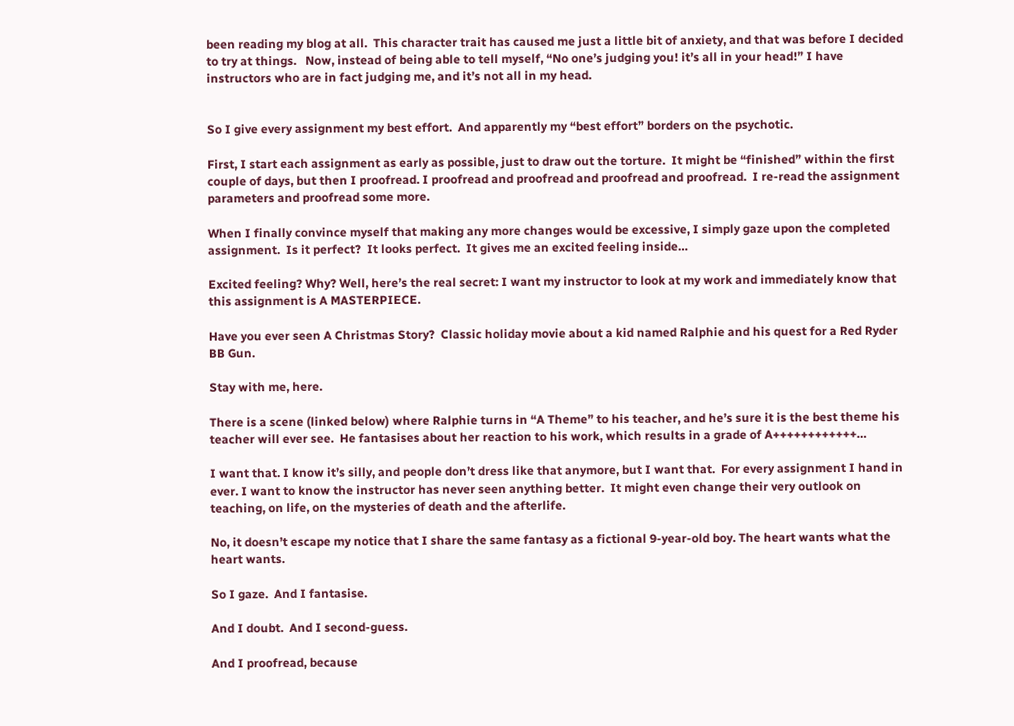been reading my blog at all.  This character trait has caused me just a little bit of anxiety, and that was before I decided to try at things.   Now, instead of being able to tell myself, “No one’s judging you! it’s all in your head!” I have instructors who are in fact judging me, and it’s not all in my head.


So I give every assignment my best effort.  And apparently my “best effort” borders on the psychotic.

First, I start each assignment as early as possible, just to draw out the torture.  It might be “finished” within the first couple of days, but then I proofread. I proofread and proofread and proofread and proofread.  I re-read the assignment parameters and proofread some more.

When I finally convince myself that making any more changes would be excessive, I simply gaze upon the completed assignment.  Is it perfect?  It looks perfect.  It gives me an excited feeling inside…

Excited feeling? Why? Well, here’s the real secret: I want my instructor to look at my work and immediately know that this assignment is A MASTERPIECE.

Have you ever seen A Christmas Story?  Classic holiday movie about a kid named Ralphie and his quest for a Red Ryder BB Gun.

Stay with me, here.

There is a scene (linked below) where Ralphie turns in “A Theme” to his teacher, and he’s sure it is the best theme his teacher will ever see.  He fantasises about her reaction to his work, which results in a grade of A++++++++++++…

I want that. I know it’s silly, and people don’t dress like that anymore, but I want that.  For every assignment I hand in ever. I want to know the instructor has never seen anything better.  It might even change their very outlook on teaching, on life, on the mysteries of death and the afterlife.

No, it doesn’t escape my notice that I share the same fantasy as a fictional 9-year-old boy. The heart wants what the heart wants.

So I gaze.  And I fantasise.

And I doubt.  And I second-guess.

And I proofread, because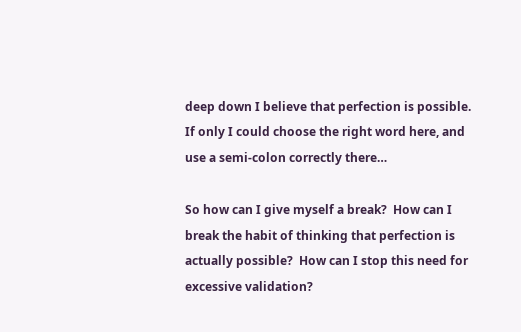deep down I believe that perfection is possible.  If only I could choose the right word here, and use a semi-colon correctly there…

So how can I give myself a break?  How can I break the habit of thinking that perfection is actually possible?  How can I stop this need for excessive validation?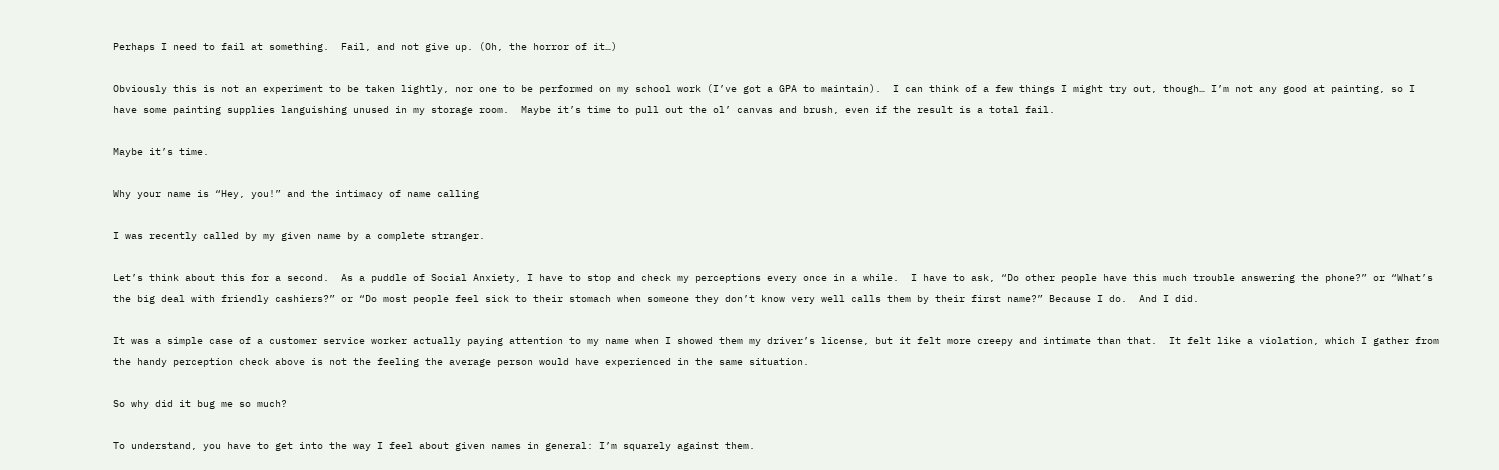Perhaps I need to fail at something.  Fail, and not give up. (Oh, the horror of it…)

Obviously this is not an experiment to be taken lightly, nor one to be performed on my school work (I’ve got a GPA to maintain).  I can think of a few things I might try out, though… I’m not any good at painting, so I have some painting supplies languishing unused in my storage room.  Maybe it’s time to pull out the ol’ canvas and brush, even if the result is a total fail.

Maybe it’s time.

Why your name is “Hey, you!” and the intimacy of name calling

I was recently called by my given name by a complete stranger.

Let’s think about this for a second.  As a puddle of Social Anxiety, I have to stop and check my perceptions every once in a while.  I have to ask, “Do other people have this much trouble answering the phone?” or “What’s the big deal with friendly cashiers?” or “Do most people feel sick to their stomach when someone they don’t know very well calls them by their first name?” Because I do.  And I did.

It was a simple case of a customer service worker actually paying attention to my name when I showed them my driver’s license, but it felt more creepy and intimate than that.  It felt like a violation, which I gather from the handy perception check above is not the feeling the average person would have experienced in the same situation.

So why did it bug me so much?

To understand, you have to get into the way I feel about given names in general: I’m squarely against them.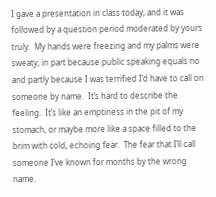I gave a presentation in class today, and it was followed by a question period moderated by yours truly.  My hands were freezing and my palms were sweaty, in part because public speaking equals no and partly because I was terrified I’d have to call on someone by name.  It’s hard to describe the feeling.  It’s like an emptiness in the pit of my stomach, or maybe more like a space filled to the brim with cold, echoing fear.  The fear that I’ll call someone I’ve known for months by the wrong name.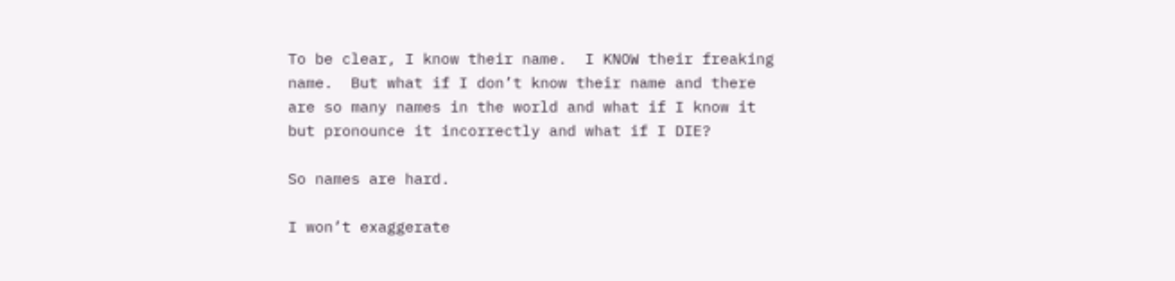To be clear, I know their name.  I KNOW their freaking name.  But what if I don’t know their name and there are so many names in the world and what if I know it but pronounce it incorrectly and what if I DIE?

So names are hard.

I won’t exaggerate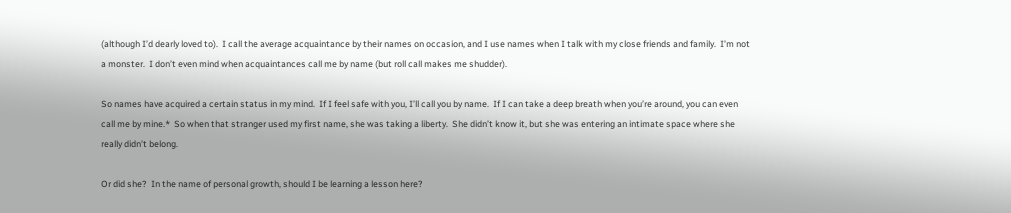(although I’d dearly loved to).  I call the average acquaintance by their names on occasion, and I use names when I talk with my close friends and family.  I’m not a monster.  I don’t even mind when acquaintances call me by name (but roll call makes me shudder).

So names have acquired a certain status in my mind.  If I feel safe with you, I’ll call you by name.  If I can take a deep breath when you’re around, you can even call me by mine.*  So when that stranger used my first name, she was taking a liberty.  She didn’t know it, but she was entering an intimate space where she really didn’t belong.

Or did she?  In the name of personal growth, should I be learning a lesson here?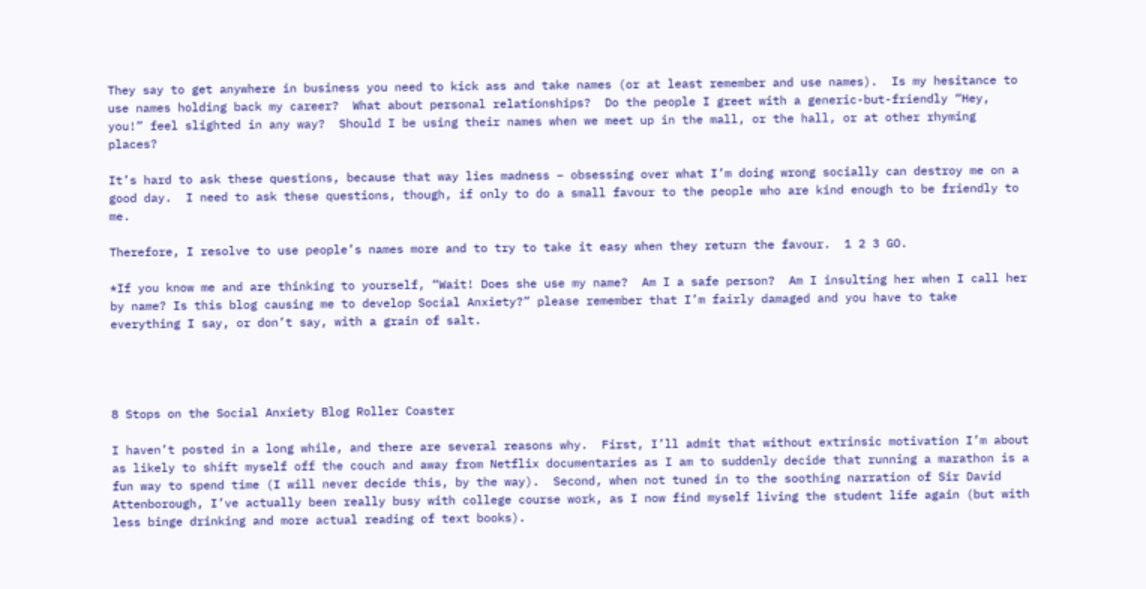They say to get anywhere in business you need to kick ass and take names (or at least remember and use names).  Is my hesitance to use names holding back my career?  What about personal relationships?  Do the people I greet with a generic-but-friendly “Hey, you!” feel slighted in any way?  Should I be using their names when we meet up in the mall, or the hall, or at other rhyming places?

It’s hard to ask these questions, because that way lies madness – obsessing over what I’m doing wrong socially can destroy me on a good day.  I need to ask these questions, though, if only to do a small favour to the people who are kind enough to be friendly to me.

Therefore, I resolve to use people’s names more and to try to take it easy when they return the favour.  1 2 3 GO.

*If you know me and are thinking to yourself, “Wait! Does she use my name?  Am I a safe person?  Am I insulting her when I call her by name? Is this blog causing me to develop Social Anxiety?” please remember that I’m fairly damaged and you have to take everything I say, or don’t say, with a grain of salt.




8 Stops on the Social Anxiety Blog Roller Coaster

I haven’t posted in a long while, and there are several reasons why.  First, I’ll admit that without extrinsic motivation I’m about as likely to shift myself off the couch and away from Netflix documentaries as I am to suddenly decide that running a marathon is a fun way to spend time (I will never decide this, by the way).  Second, when not tuned in to the soothing narration of Sir David Attenborough, I’ve actually been really busy with college course work, as I now find myself living the student life again (but with less binge drinking and more actual reading of text books).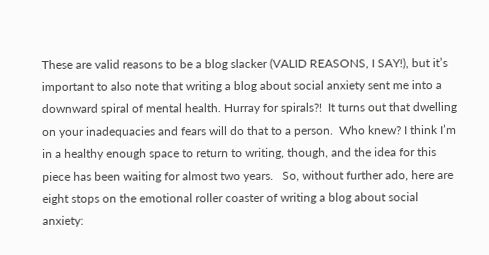These are valid reasons to be a blog slacker (VALID REASONS, I SAY!), but it’s important to also note that writing a blog about social anxiety sent me into a downward spiral of mental health. Hurray for spirals?!  It turns out that dwelling on your inadequacies and fears will do that to a person.  Who knew? I think I’m in a healthy enough space to return to writing, though, and the idea for this piece has been waiting for almost two years.   So, without further ado, here are eight stops on the emotional roller coaster of writing a blog about social anxiety: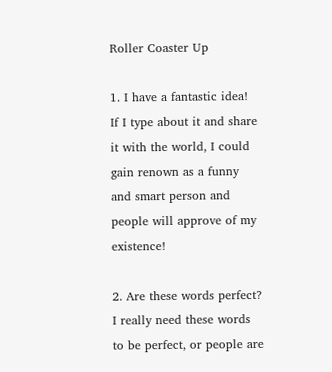Roller Coaster Up

1. I have a fantastic idea!  If I type about it and share it with the world, I could gain renown as a funny and smart person and people will approve of my existence!

2. Are these words perfect?  I really need these words to be perfect, or people are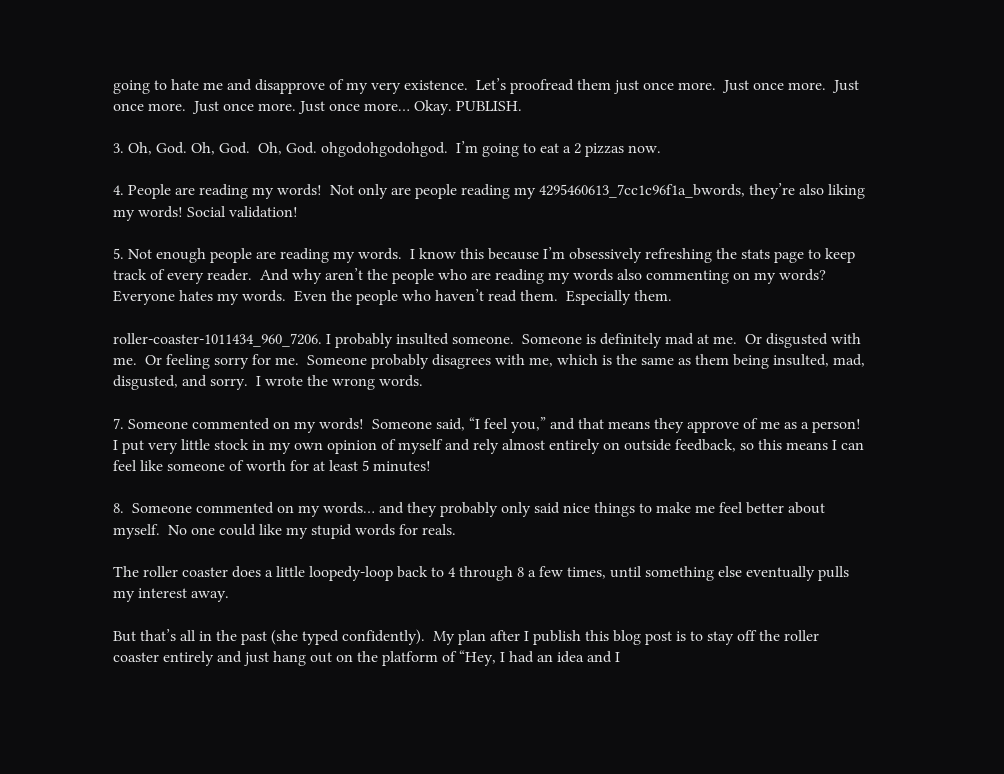going to hate me and disapprove of my very existence.  Let’s proofread them just once more.  Just once more.  Just once more.  Just once more. Just once more… Okay. PUBLISH.

3. Oh, God. Oh, God.  Oh, God. ohgodohgodohgod.  I’m going to eat a 2 pizzas now.

4. People are reading my words!  Not only are people reading my 4295460613_7cc1c96f1a_bwords, they’re also liking my words! Social validation!

5. Not enough people are reading my words.  I know this because I’m obsessively refreshing the stats page to keep track of every reader.  And why aren’t the people who are reading my words also commenting on my words?  Everyone hates my words.  Even the people who haven’t read them.  Especially them.

roller-coaster-1011434_960_7206. I probably insulted someone.  Someone is definitely mad at me.  Or disgusted with me.  Or feeling sorry for me.  Someone probably disagrees with me, which is the same as them being insulted, mad, disgusted, and sorry.  I wrote the wrong words.

7. Someone commented on my words!  Someone said, “I feel you,” and that means they approve of me as a person!   I put very little stock in my own opinion of myself and rely almost entirely on outside feedback, so this means I can feel like someone of worth for at least 5 minutes!

8.  Someone commented on my words… and they probably only said nice things to make me feel better about myself.  No one could like my stupid words for reals.

The roller coaster does a little loopedy-loop back to 4 through 8 a few times, until something else eventually pulls my interest away.

But that’s all in the past (she typed confidently).  My plan after I publish this blog post is to stay off the roller coaster entirely and just hang out on the platform of “Hey, I had an idea and I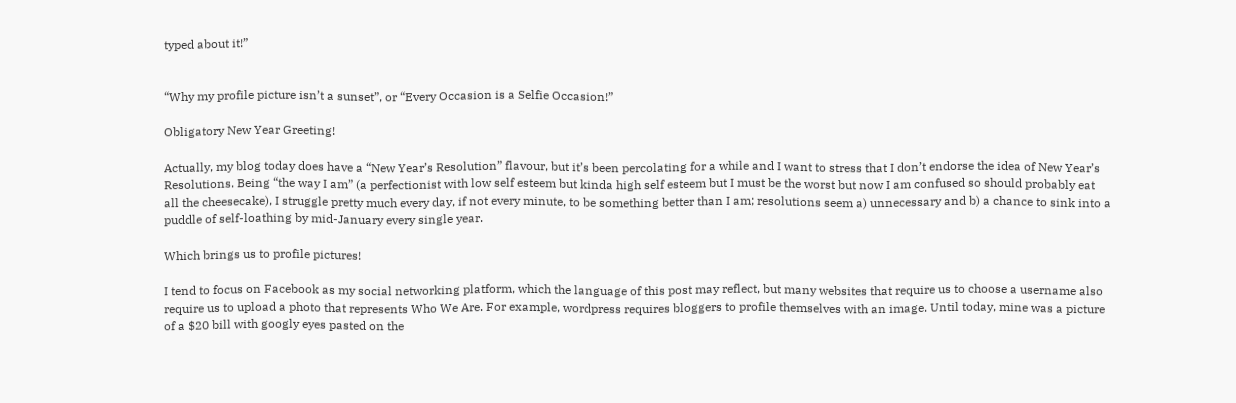typed about it!”


“Why my profile picture isn’t a sunset”, or “Every Occasion is a Selfie Occasion!”

Obligatory New Year Greeting!

Actually, my blog today does have a “New Year’s Resolution” flavour, but it’s been percolating for a while and I want to stress that I don’t endorse the idea of New Year’s Resolutions. Being “the way I am” (a perfectionist with low self esteem but kinda high self esteem but I must be the worst but now I am confused so should probably eat all the cheesecake), I struggle pretty much every day, if not every minute, to be something better than I am; resolutions seem a) unnecessary and b) a chance to sink into a puddle of self-loathing by mid-January every single year.

Which brings us to profile pictures!

I tend to focus on Facebook as my social networking platform, which the language of this post may reflect, but many websites that require us to choose a username also require us to upload a photo that represents Who We Are. For example, wordpress requires bloggers to profile themselves with an image. Until today, mine was a picture of a $20 bill with googly eyes pasted on the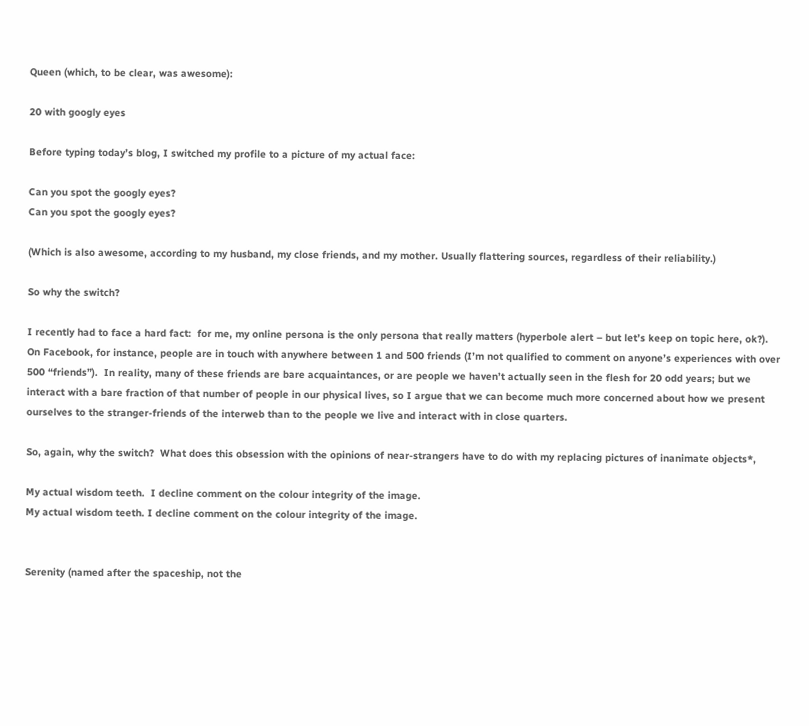Queen (which, to be clear, was awesome):

20 with googly eyes

Before typing today’s blog, I switched my profile to a picture of my actual face:

Can you spot the googly eyes?
Can you spot the googly eyes?

(Which is also awesome, according to my husband, my close friends, and my mother. Usually flattering sources, regardless of their reliability.)

So why the switch?

I recently had to face a hard fact:  for me, my online persona is the only persona that really matters (hyperbole alert – but let’s keep on topic here, ok?).  On Facebook, for instance, people are in touch with anywhere between 1 and 500 friends (I’m not qualified to comment on anyone’s experiences with over 500 “friends”).  In reality, many of these friends are bare acquaintances, or are people we haven’t actually seen in the flesh for 20 odd years; but we interact with a bare fraction of that number of people in our physical lives, so I argue that we can become much more concerned about how we present ourselves to the stranger-friends of the interweb than to the people we live and interact with in close quarters.

So, again, why the switch?  What does this obsession with the opinions of near-strangers have to do with my replacing pictures of inanimate objects*,

My actual wisdom teeth.  I decline comment on the colour integrity of the image.
My actual wisdom teeth. I decline comment on the colour integrity of the image.


Serenity (named after the spaceship, not the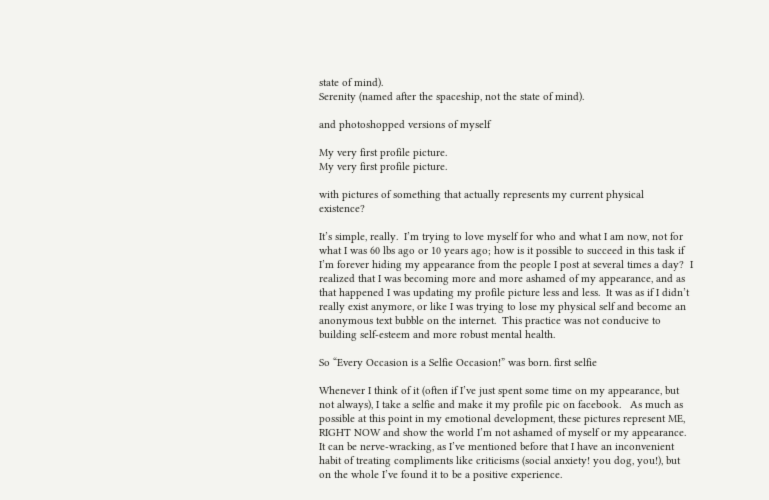state of mind).
Serenity (named after the spaceship, not the state of mind).

and photoshopped versions of myself

My very first profile picture.
My very first profile picture.

with pictures of something that actually represents my current physical  existence?

It’s simple, really.  I’m trying to love myself for who and what I am now, not for what I was 60 lbs ago or 10 years ago; how is it possible to succeed in this task if I’m forever hiding my appearance from the people I post at several times a day?  I realized that I was becoming more and more ashamed of my appearance, and as that happened I was updating my profile picture less and less.  It was as if I didn’t really exist anymore, or like I was trying to lose my physical self and become an anonymous text bubble on the internet.  This practice was not conducive to building self-esteem and more robust mental health.

So “Every Occasion is a Selfie Occasion!” was born. first selfie

Whenever I think of it (often if I’ve just spent some time on my appearance, but not always), I take a selfie and make it my profile pic on facebook.   As much as possible at this point in my emotional development, these pictures represent ME, RIGHT NOW and show the world I’m not ashamed of myself or my appearance.  It can be nerve-wracking, as I’ve mentioned before that I have an inconvenient habit of treating compliments like criticisms (social anxiety! you dog, you!), but on the whole I’ve found it to be a positive experience.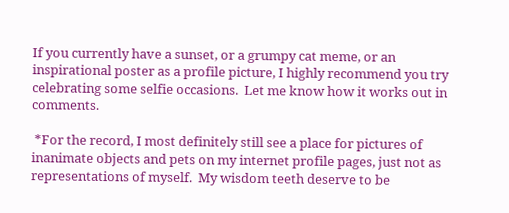If you currently have a sunset, or a grumpy cat meme, or an inspirational poster as a profile picture, I highly recommend you try celebrating some selfie occasions.  Let me know how it works out in comments.

 *For the record, I most definitely still see a place for pictures of inanimate objects and pets on my internet profile pages, just not as representations of myself.  My wisdom teeth deserve to be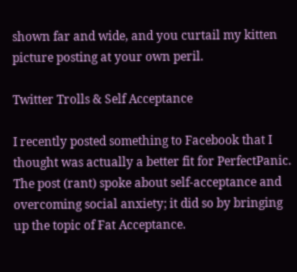shown far and wide, and you curtail my kitten picture posting at your own peril.

Twitter Trolls & Self Acceptance

I recently posted something to Facebook that I thought was actually a better fit for PerfectPanic.  The post (rant) spoke about self-acceptance and overcoming social anxiety; it did so by bringing up the topic of Fat Acceptance.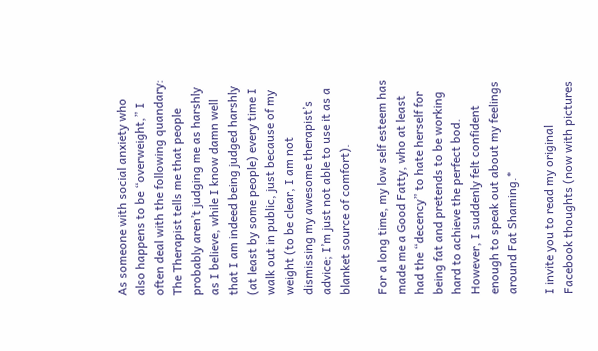As someone with social anxiety who also happens to be “overweight,” I often deal with the following quandary: The Therapist tells me that people probably aren’t judging me as harshly as I believe, while I know damn well that I am indeed being judged harshly (at least by some people) every time I walk out in public, just because of my weight (to be clear, I am not dismissing my awesome therapist’s advice; I’m just not able to use it as a blanket source of comfort).

For a long time, my low self esteem has made me a Good Fatty, who at least had the “decency” to hate herself for being fat and pretends to be working hard to achieve the perfect bod. However, I suddenly felt confident enough to speak out about my feelings around Fat Shaming.*

I invite you to read my original Facebook thoughts (now with pictures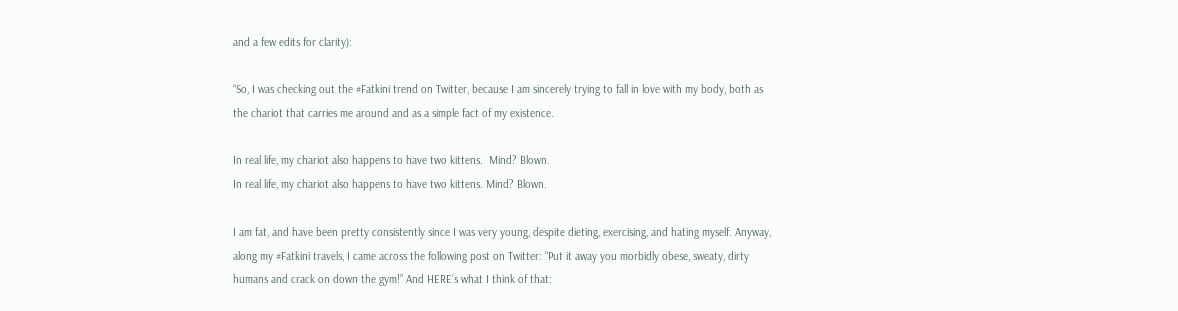and a few edits for clarity):

“So, I was checking out the #Fatkini trend on Twitter, because I am sincerely trying to fall in love with my body, both as the chariot that carries me around and as a simple fact of my existence.

In real life, my chariot also happens to have two kittens.  Mind? Blown.
In real life, my chariot also happens to have two kittens. Mind? Blown.

I am fat, and have been pretty consistently since I was very young, despite dieting, exercising, and hating myself. Anyway, along my #Fatkini travels, I came across the following post on Twitter: “Put it away you morbidly obese, sweaty, dirty humans and crack on down the gym!” And HERE’s what I think of that: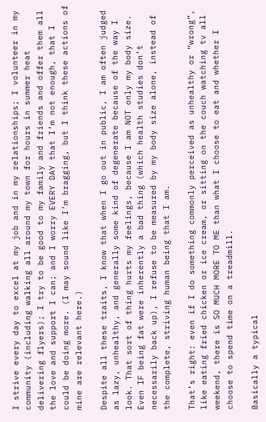I strive every day to excel at my job and in my relationships; I volunteer in my community (including walking all around my town for hours in summer heat delivering flyers); I try to be good to my family and friends and offer them all the love and support I can; and I worry EVERY DAY that I’m not enough, that I could be doing more. (I may sound like I’m bragging, but I think these actions of mine are relevant here.)

Despite all these traits, I know that when I go out in public, I am often judged as lazy, unhealthy, and generally some kind of degenerate because of the way I look. That sort of thing hurts my feelings, because I am NOT only my body size. Even IF being fat were inherently a bad thing (which health studies don’t necessarily back up), I refuse to be measured by my body size alone, instead of the complete, striving human being that I am.

That’s right: even if I do something commonly perceived as unhealthy or “wrong”, like eating fried chicken or ice cream, or sitting on the couch watching tv all weekend, there is SO MUCH MORE TO ME than what I choose to eat and whether I choose to spend time on a treadmill.

Basically a typical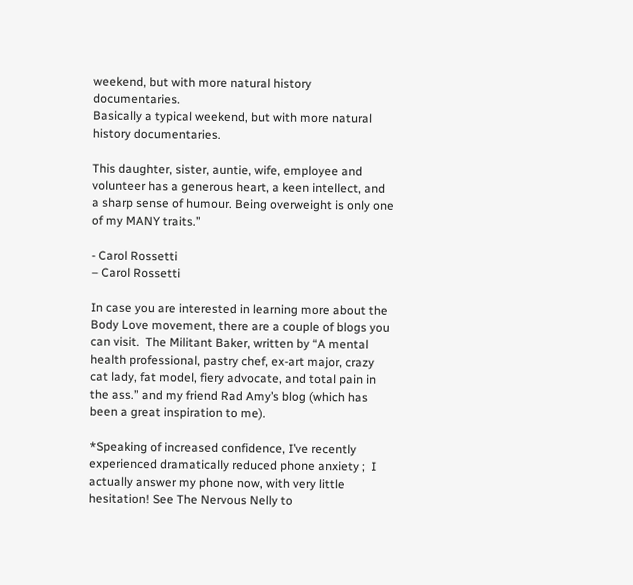weekend, but with more natural history documentaries.
Basically a typical weekend, but with more natural history documentaries.

This daughter, sister, auntie, wife, employee and volunteer has a generous heart, a keen intellect, and a sharp sense of humour. Being overweight is only one of my MANY traits.”

- Carol Rossetti
– Carol Rossetti

In case you are interested in learning more about the Body Love movement, there are a couple of blogs you can visit.  The Militant Baker, written by “A mental health professional, pastry chef, ex-art major, crazy cat lady, fat model, fiery advocate, and total pain in the ass.” and my friend Rad Amy’s blog (which has been a great inspiration to me).

*Speaking of increased confidence, I’ve recently experienced dramatically reduced phone anxiety ;  I actually answer my phone now, with very little hesitation! See The Nervous Nelly to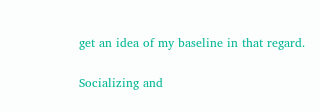get an idea of my baseline in that regard.

Socializing and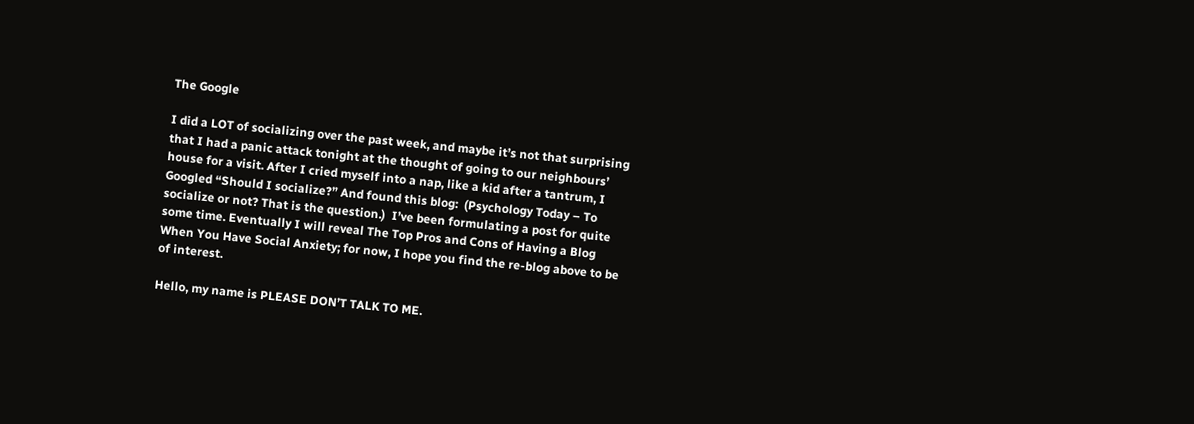The Google

I did a LOT of socializing over the past week, and maybe it’s not that surprising that I had a panic attack tonight at the thought of going to our neighbours’ house for a visit. After I cried myself into a nap, like a kid after a tantrum, I Googled “Should I socialize?” And found this blog:  (Psychology Today – To socialize or not? That is the question.)  I’ve been formulating a post for quite some time. Eventually I will reveal The Top Pros and Cons of Having a Blog When You Have Social Anxiety; for now, I hope you find the re-blog above to be of interest.

Hello, my name is PLEASE DON’T TALK TO ME.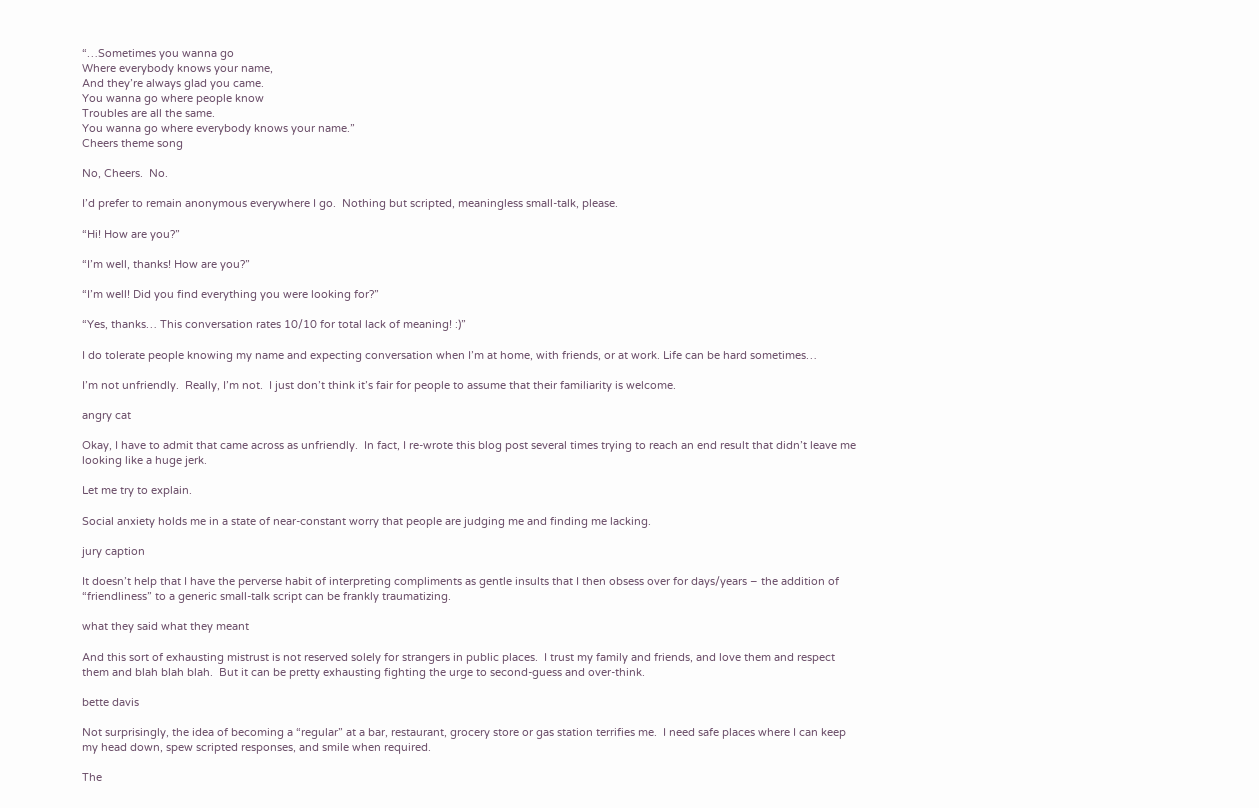“…Sometimes you wanna go
Where everybody knows your name,
And they’re always glad you came.
You wanna go where people know
Troubles are all the same.
You wanna go where everybody knows your name.”
Cheers theme song

No, Cheers.  No.

I’d prefer to remain anonymous everywhere I go.  Nothing but scripted, meaningless small-talk, please.

“Hi! How are you?”

“I’m well, thanks! How are you?”

“I’m well! Did you find everything you were looking for?”

“Yes, thanks… This conversation rates 10/10 for total lack of meaning! :)”

I do tolerate people knowing my name and expecting conversation when I’m at home, with friends, or at work. Life can be hard sometimes…

I’m not unfriendly.  Really, I’m not.  I just don’t think it’s fair for people to assume that their familiarity is welcome.

angry cat

Okay, I have to admit that came across as unfriendly.  In fact, I re-wrote this blog post several times trying to reach an end result that didn’t leave me looking like a huge jerk.

Let me try to explain.

Social anxiety holds me in a state of near-constant worry that people are judging me and finding me lacking.

jury caption

It doesn’t help that I have the perverse habit of interpreting compliments as gentle insults that I then obsess over for days/years – the addition of “friendliness” to a generic small-talk script can be frankly traumatizing.

what they said what they meant

And this sort of exhausting mistrust is not reserved solely for strangers in public places.  I trust my family and friends, and love them and respect them and blah blah blah.  But it can be pretty exhausting fighting the urge to second-guess and over-think.

bette davis

Not surprisingly, the idea of becoming a “regular” at a bar, restaurant, grocery store or gas station terrifies me.  I need safe places where I can keep my head down, spew scripted responses, and smile when required.

The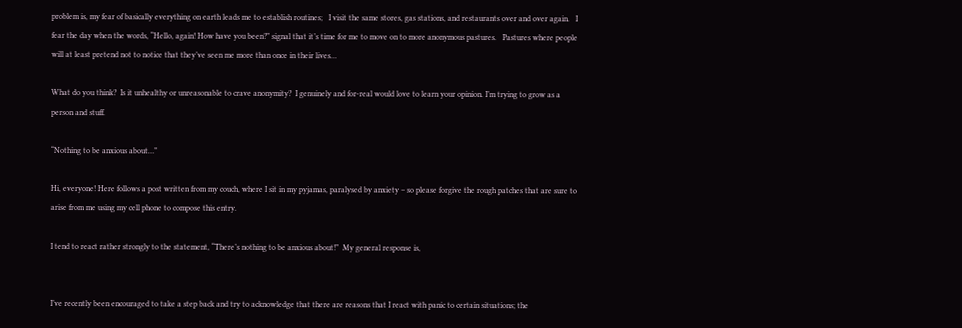problem is, my fear of basically everything on earth leads me to establish routines;   I visit the same stores, gas stations, and restaurants over and over again.   I fear the day when the words, “Hello, again! How have you been?” signal that it’s time for me to move on to more anonymous pastures.   Pastures where people will at least pretend not to notice that they’ve seen me more than once in their lives…

What do you think?  Is it unhealthy or unreasonable to crave anonymity?  I genuinely and for-real would love to learn your opinion. I’m trying to grow as a person and stuff.

“Nothing to be anxious about…”

Hi, everyone! Here follows a post written from my couch, where I sit in my pyjamas, paralysed by anxiety – so please forgive the rough patches that are sure to arise from me using my cell phone to compose this entry.

I tend to react rather strongly to the statement, “There’s nothing to be anxious about!”  My general response is,


I’ve recently been encouraged to take a step back and try to acknowledge that there are reasons that I react with panic to certain situations; the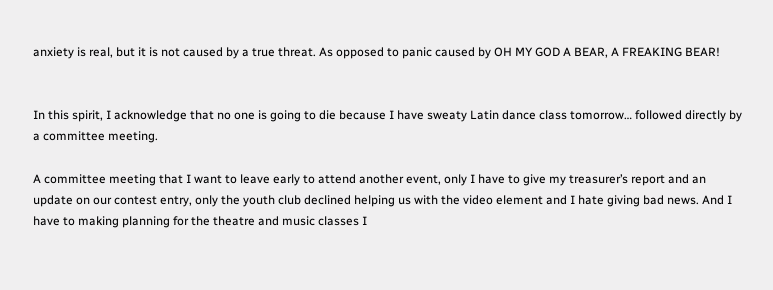anxiety is real, but it is not caused by a true threat. As opposed to panic caused by OH MY GOD A BEAR, A FREAKING BEAR!


In this spirit, I acknowledge that no one is going to die because I have sweaty Latin dance class tomorrow… followed directly by a committee meeting.

A committee meeting that I want to leave early to attend another event, only I have to give my treasurer’s report and an update on our contest entry, only the youth club declined helping us with the video element and I hate giving bad news. And I have to making planning for the theatre and music classes I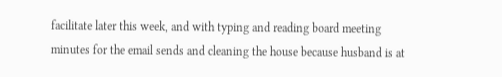facilitate later this week, and with typing and reading board meeting minutes for the email sends and cleaning the house because husband is at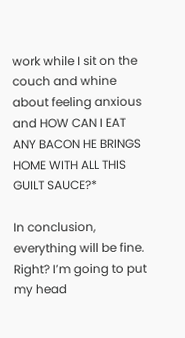work while I sit on the couch and whine about feeling anxious and HOW CAN I EAT ANY BACON HE BRINGS HOME WITH ALL THIS GUILT SAUCE?*

In conclusion, everything will be fine. Right? I’m going to put my head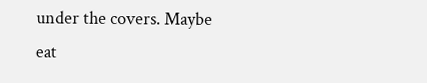under the covers. Maybe eat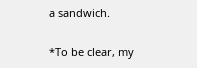a sandwich.

*To be clear, my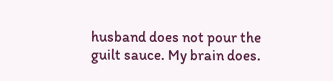husband does not pour the guilt sauce. My brain does.